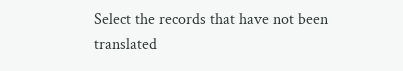Select the records that have not been translated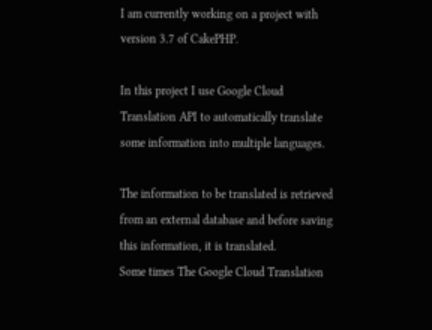I am currently working on a project with version 3.7 of CakePHP.

In this project I use Google Cloud Translation API to automatically translate some information into multiple languages.

The information to be translated is retrieved from an external database and before saving this information, it is translated.
Some times The Google Cloud Translation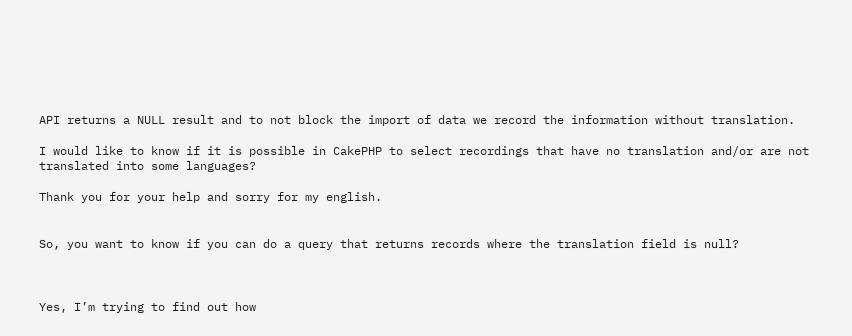API returns a NULL result and to not block the import of data we record the information without translation.

I would like to know if it is possible in CakePHP to select recordings that have no translation and/or are not translated into some languages?

Thank you for your help and sorry for my english.


So, you want to know if you can do a query that returns records where the translation field is null?



Yes, I’m trying to find out how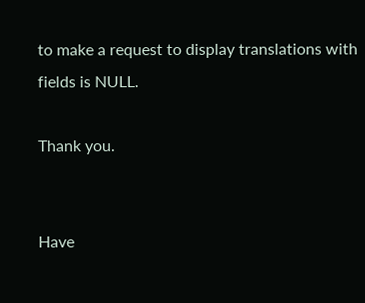to make a request to display translations with fields is NULL.

Thank you.


Have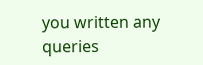you written any queries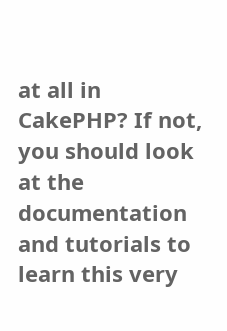at all in CakePHP? If not, you should look at the documentation and tutorials to learn this very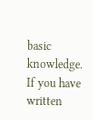basic knowledge. If you have written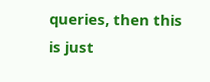queries, then this is just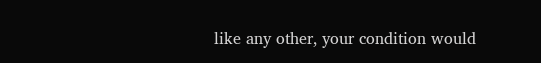like any other, your condition would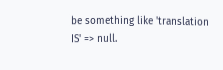be something like 'translation IS' => null.